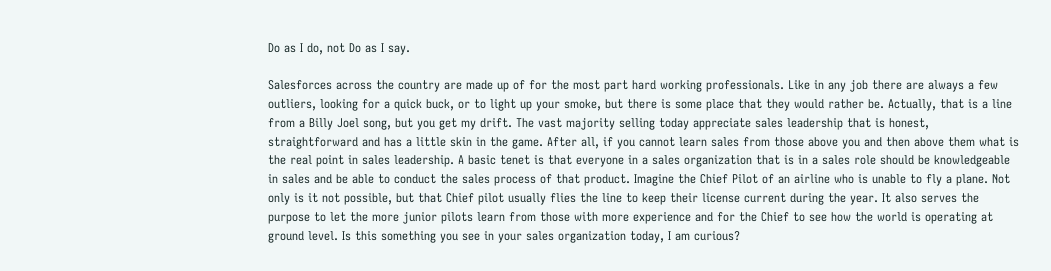Do as I do, not Do as I say.

Salesforces across the country are made up of for the most part hard working professionals. Like in any job there are always a few outliers, looking for a quick buck, or to light up your smoke, but there is some place that they would rather be. Actually, that is a line from a Billy Joel song, but you get my drift. The vast majority selling today appreciate sales leadership that is honest, straightforward and has a little skin in the game. After all, if you cannot learn sales from those above you and then above them what is the real point in sales leadership. A basic tenet is that everyone in a sales organization that is in a sales role should be knowledgeable in sales and be able to conduct the sales process of that product. Imagine the Chief Pilot of an airline who is unable to fly a plane. Not only is it not possible, but that Chief pilot usually flies the line to keep their license current during the year. It also serves the purpose to let the more junior pilots learn from those with more experience and for the Chief to see how the world is operating at ground level. Is this something you see in your sales organization today, I am curious?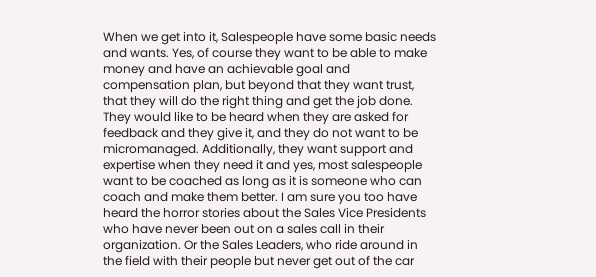When we get into it, Salespeople have some basic needs and wants. Yes, of course they want to be able to make money and have an achievable goal and compensation plan, but beyond that they want trust, that they will do the right thing and get the job done. They would like to be heard when they are asked for feedback and they give it, and they do not want to be micromanaged. Additionally, they want support and expertise when they need it and yes, most salespeople want to be coached as long as it is someone who can coach and make them better. I am sure you too have heard the horror stories about the Sales Vice Presidents who have never been out on a sales call in their organization. Or the Sales Leaders, who ride around in the field with their people but never get out of the car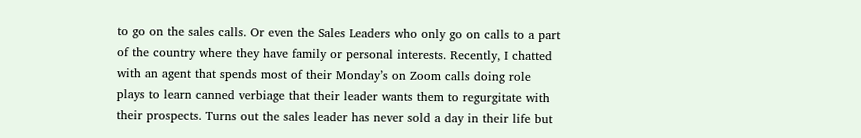to go on the sales calls. Or even the Sales Leaders who only go on calls to a part of the country where they have family or personal interests. Recently, I chatted with an agent that spends most of their Monday’s on Zoom calls doing role plays to learn canned verbiage that their leader wants them to regurgitate with their prospects. Turns out the sales leader has never sold a day in their life but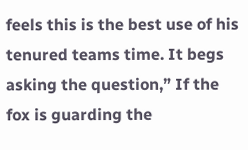feels this is the best use of his tenured teams time. It begs asking the question,” If the fox is guarding the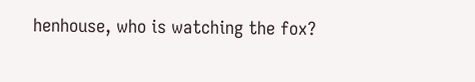henhouse, who is watching the fox?